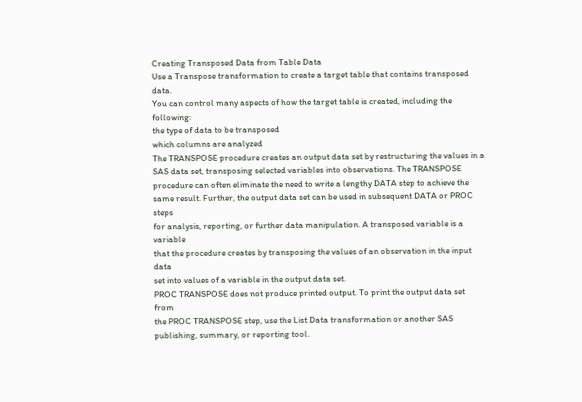Creating Transposed Data from Table Data
Use a Transpose transformation to create a target table that contains transposed data.
You can control many aspects of how the target table is created, including the following:
the type of data to be transposed
which columns are analyzed
The TRANSPOSE procedure creates an output data set by restructuring the values in a
SAS data set, transposing selected variables into observations. The TRANSPOSE
procedure can often eliminate the need to write a lengthy DATA step to achieve the
same result. Further, the output data set can be used in subsequent DATA or PROC steps
for analysis, reporting, or further data manipulation. A transposed variable is a variable
that the procedure creates by transposing the values of an observation in the input data
set into values of a variable in the output data set.
PROC TRANSPOSE does not produce printed output. To print the output data set from
the PROC TRANSPOSE step, use the List Data transformation or another SAS
publishing, summary, or reporting tool.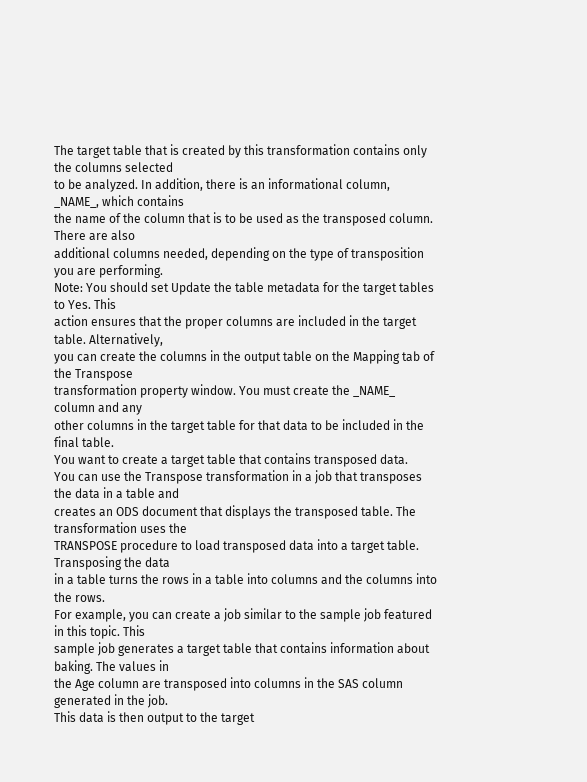The target table that is created by this transformation contains only the columns selected
to be analyzed. In addition, there is an informational column, _NAME_, which contains
the name of the column that is to be used as the transposed column. There are also
additional columns needed, depending on the type of transposition you are performing.
Note: You should set Update the table metadata for the target tables to Yes. This
action ensures that the proper columns are included in the target table. Alternatively,
you can create the columns in the output table on the Mapping tab of the Transpose
transformation property window. You must create the _NAME_ column and any
other columns in the target table for that data to be included in the final table.
You want to create a target table that contains transposed data.
You can use the Transpose transformation in a job that transposes the data in a table and
creates an ODS document that displays the transposed table. The transformation uses the
TRANSPOSE procedure to load transposed data into a target table. Transposing the data
in a table turns the rows in a table into columns and the columns into the rows.
For example, you can create a job similar to the sample job featured in this topic. This
sample job generates a target table that contains information about baking. The values in
the Age column are transposed into columns in the SAS column generated in the job.
This data is then output to the target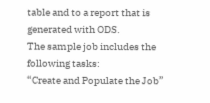table and to a report that is generated with ODS.
The sample job includes the following tasks:
“Create and Populate the Job”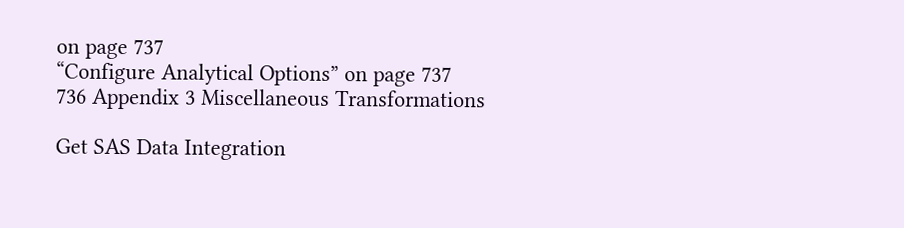on page 737
“Configure Analytical Options” on page 737
736 Appendix 3 Miscellaneous Transformations

Get SAS Data Integration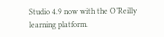Studio 4.9 now with the O’Reilly learning platform.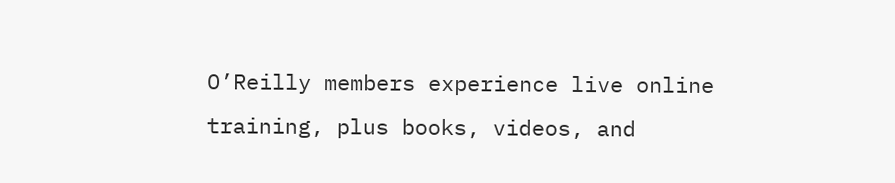O’Reilly members experience live online training, plus books, videos, and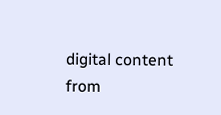digital content from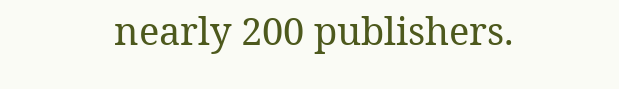nearly 200 publishers.